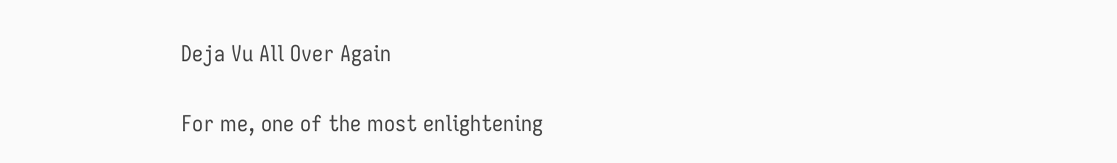Deja Vu All Over Again

For me, one of the most enlightening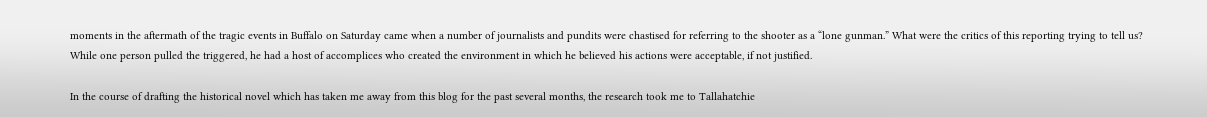moments in the aftermath of the tragic events in Buffalo on Saturday came when a number of journalists and pundits were chastised for referring to the shooter as a “lone gunman.” What were the critics of this reporting trying to tell us? While one person pulled the triggered, he had a host of accomplices who created the environment in which he believed his actions were acceptable, if not justified.

In the course of drafting the historical novel which has taken me away from this blog for the past several months, the research took me to Tallahatchie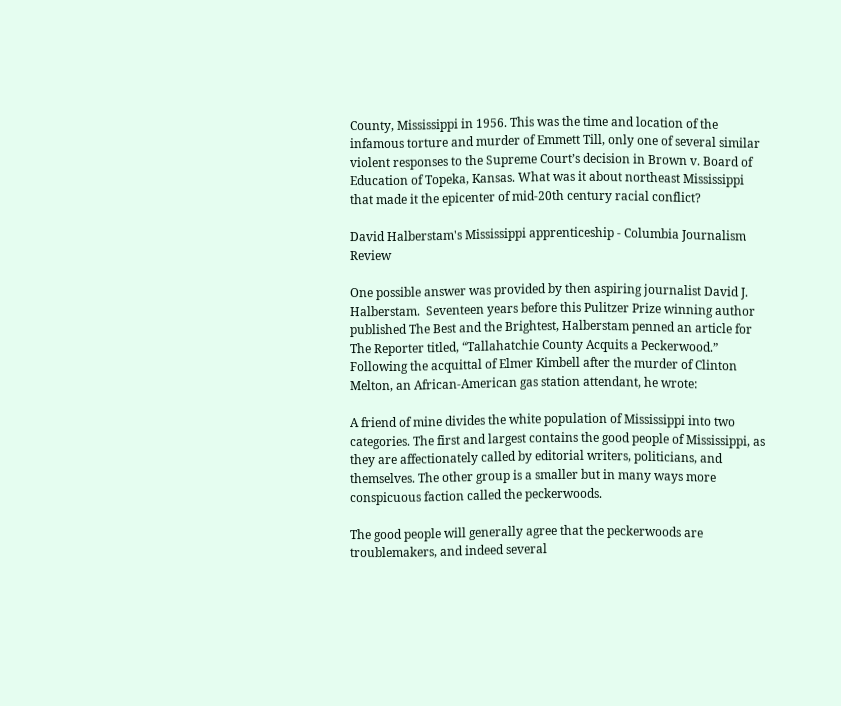County, Mississippi in 1956. This was the time and location of the infamous torture and murder of Emmett Till, only one of several similar violent responses to the Supreme Court’s decision in Brown v. Board of Education of Topeka, Kansas. What was it about northeast Mississippi that made it the epicenter of mid-20th century racial conflict?

David Halberstam's Mississippi apprenticeship - Columbia Journalism Review

One possible answer was provided by then aspiring journalist David J. Halberstam.  Seventeen years before this Pulitzer Prize winning author published The Best and the Brightest, Halberstam penned an article for The Reporter titled, “Tallahatchie County Acquits a Peckerwood.”  Following the acquittal of Elmer Kimbell after the murder of Clinton Melton, an African-American gas station attendant, he wrote:

A friend of mine divides the white population of Mississippi into two categories. The first and largest contains the good people of Mississippi, as they are affectionately called by editorial writers, politicians, and themselves. The other group is a smaller but in many ways more conspicuous faction called the peckerwoods.

The good people will generally agree that the peckerwoods are troublemakers, and indeed several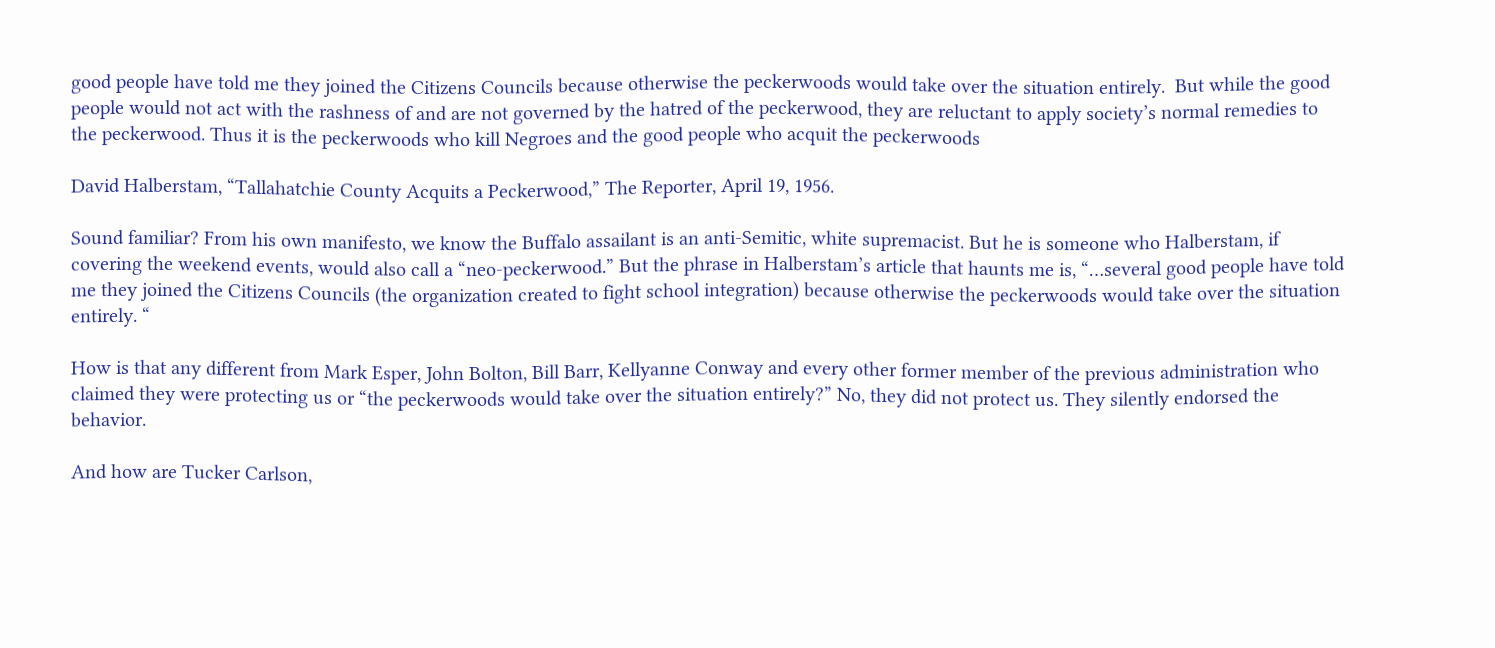good people have told me they joined the Citizens Councils because otherwise the peckerwoods would take over the situation entirely.  But while the good people would not act with the rashness of and are not governed by the hatred of the peckerwood, they are reluctant to apply society’s normal remedies to the peckerwood. Thus it is the peckerwoods who kill Negroes and the good people who acquit the peckerwoods

David Halberstam, “Tallahatchie County Acquits a Peckerwood,” The Reporter, April 19, 1956.

Sound familiar? From his own manifesto, we know the Buffalo assailant is an anti-Semitic, white supremacist. But he is someone who Halberstam, if covering the weekend events, would also call a “neo-peckerwood.” But the phrase in Halberstam’s article that haunts me is, “…several good people have told me they joined the Citizens Councils (the organization created to fight school integration) because otherwise the peckerwoods would take over the situation entirely. “

How is that any different from Mark Esper, John Bolton, Bill Barr, Kellyanne Conway and every other former member of the previous administration who claimed they were protecting us or “the peckerwoods would take over the situation entirely?” No, they did not protect us. They silently endorsed the behavior.

And how are Tucker Carlson,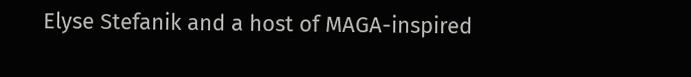Elyse Stefanik and a host of MAGA-inspired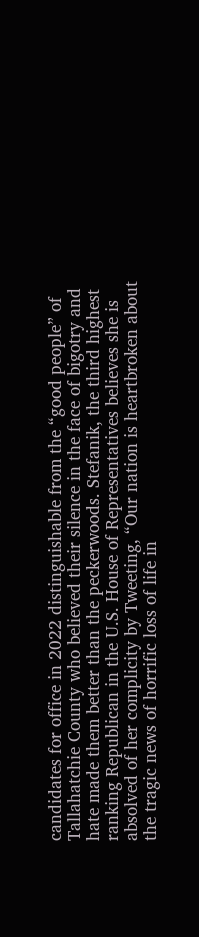candidates for office in 2022 distinguishable from the “good people” of Tallahatchie County who believed their silence in the face of bigotry and hate made them better than the peckerwoods. Stefanik, the third highest ranking Republican in the U.S. House of Representatives believes she is absolved of her complicity by Tweeting, “Our nation is heartbroken about the tragic news of horrific loss of life in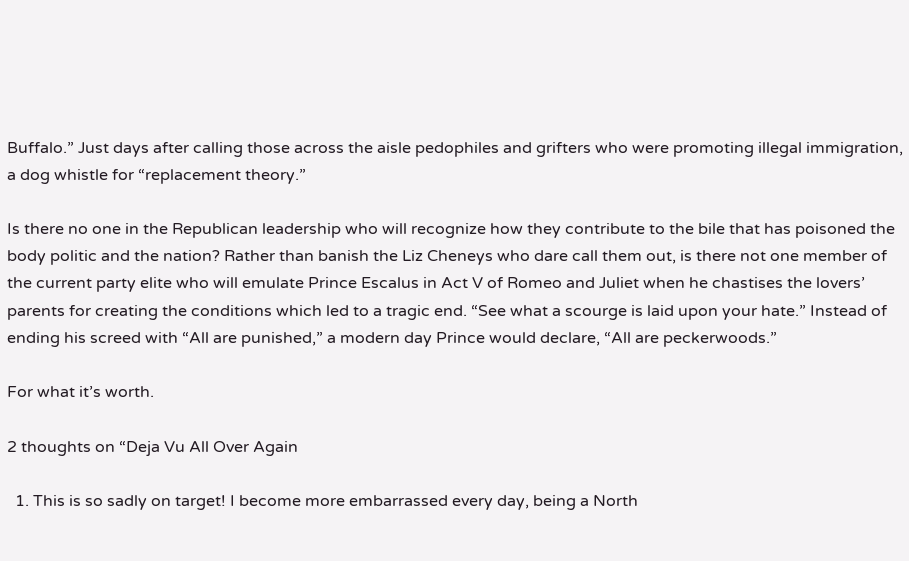Buffalo.” Just days after calling those across the aisle pedophiles and grifters who were promoting illegal immigration, a dog whistle for “replacement theory.”

Is there no one in the Republican leadership who will recognize how they contribute to the bile that has poisoned the body politic and the nation? Rather than banish the Liz Cheneys who dare call them out, is there not one member of the current party elite who will emulate Prince Escalus in Act V of Romeo and Juliet when he chastises the lovers’ parents for creating the conditions which led to a tragic end. “See what a scourge is laid upon your hate.” Instead of ending his screed with “All are punished,” a modern day Prince would declare, “All are peckerwoods.”

For what it’s worth.

2 thoughts on “Deja Vu All Over Again

  1. This is so sadly on target! I become more embarrassed every day, being a North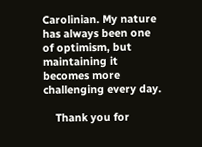Carolinian. My nature has always been one of optimism, but maintaining it becomes more challenging every day.

    Thank you for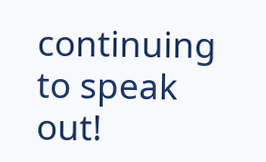continuing to speak out!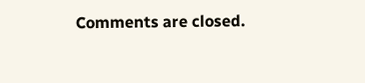Comments are closed.